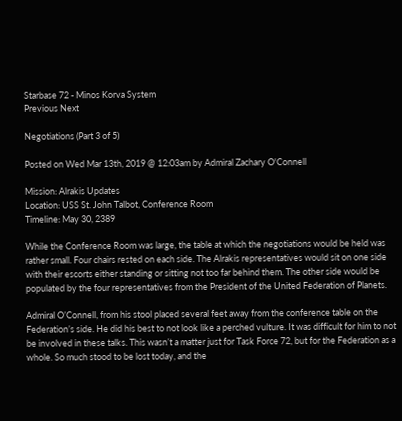Starbase 72 - Minos Korva System
Previous Next

Negotiations (Part 3 of 5)

Posted on Wed Mar 13th, 2019 @ 12:03am by Admiral Zachary O'Connell

Mission: Alrakis Updates
Location: USS St. John Talbot, Conference Room
Timeline: May 30, 2389

While the Conference Room was large, the table at which the negotiations would be held was rather small. Four chairs rested on each side. The Alrakis representatives would sit on one side with their escorts either standing or sitting not too far behind them. The other side would be populated by the four representatives from the President of the United Federation of Planets.

Admiral O’Connell, from his stool placed several feet away from the conference table on the Federation’s side. He did his best to not look like a perched vulture. It was difficult for him to not be involved in these talks. This wasn’t a matter just for Task Force 72, but for the Federation as a whole. So much stood to be lost today, and the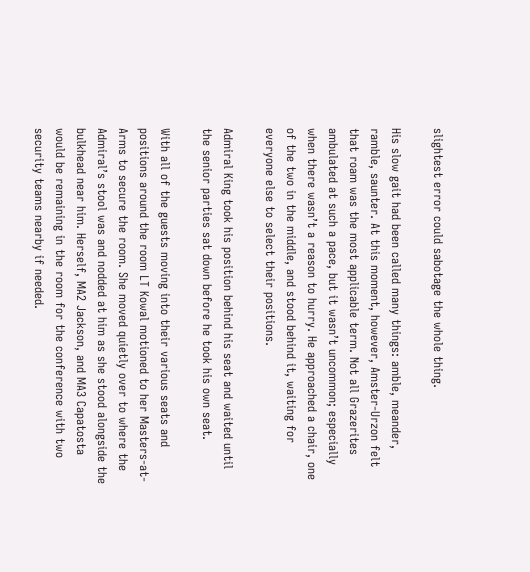slightest error could sabotage the whole thing.

His slow gait had been called many things: amble, meander, ramble, saunter. At this moment, however, Amster-Urzon felt that roam was the most applicable term. Not all Grazerites ambulated at such a pace, but it wasn’t uncommon; especially when there wasn’t a reason to hurry. He approached a chair, one of the two in the middle, and stood behind it, waiting for everyone else to select their positions.

Admiral King took his position behind his seat and waited until the senior parties sat down before he took his own seat.

With all of the guests moving into their various seats and positions around the room LT Kowal motioned to her Masters-at-Arms to secure the room. She moved quietly over to where the Admiral’s stool was and nodded at him as she stood alongside the bulkhead near him. Herself, MA2 Jackson, and MA3 Capatosta would be remaining in the room for the conference with two security teams nearby if needed.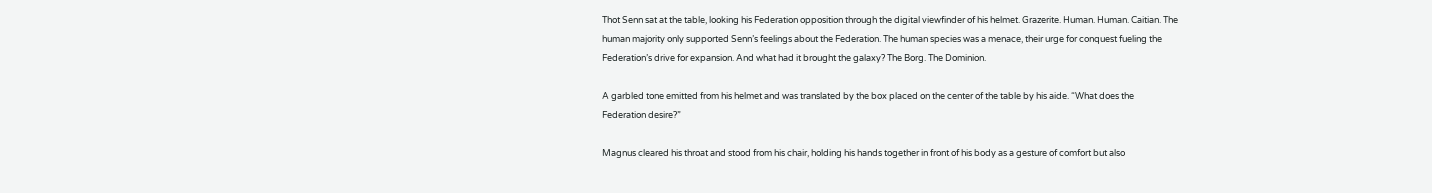Thot Senn sat at the table, looking his Federation opposition through the digital viewfinder of his helmet. Grazerite. Human. Human. Caitian. The human majority only supported Senn’s feelings about the Federation. The human species was a menace, their urge for conquest fueling the Federation’s drive for expansion. And what had it brought the galaxy? The Borg. The Dominion.

A garbled tone emitted from his helmet and was translated by the box placed on the center of the table by his aide. “What does the Federation desire?”

Magnus cleared his throat and stood from his chair, holding his hands together in front of his body as a gesture of comfort but also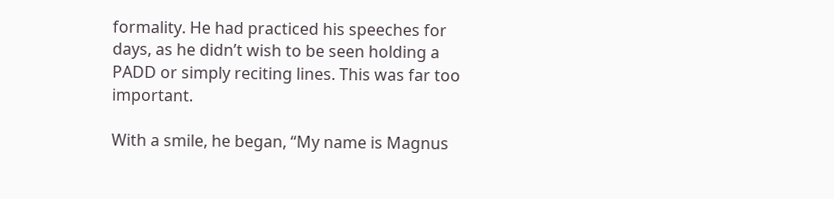formality. He had practiced his speeches for days, as he didn’t wish to be seen holding a PADD or simply reciting lines. This was far too important.

With a smile, he began, “My name is Magnus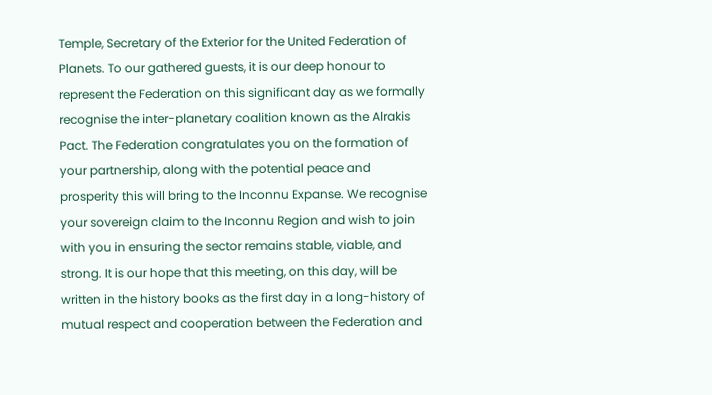Temple, Secretary of the Exterior for the United Federation of Planets. To our gathered guests, it is our deep honour to represent the Federation on this significant day as we formally recognise the inter-planetary coalition known as the Alrakis Pact. The Federation congratulates you on the formation of your partnership, along with the potential peace and prosperity this will bring to the Inconnu Expanse. We recognise your sovereign claim to the Inconnu Region and wish to join with you in ensuring the sector remains stable, viable, and strong. It is our hope that this meeting, on this day, will be written in the history books as the first day in a long-history of mutual respect and cooperation between the Federation and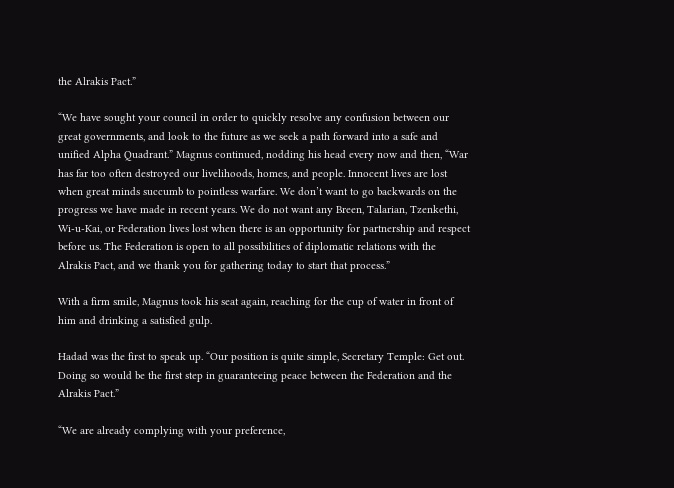the Alrakis Pact.”

“We have sought your council in order to quickly resolve any confusion between our great governments, and look to the future as we seek a path forward into a safe and unified Alpha Quadrant.” Magnus continued, nodding his head every now and then, “War has far too often destroyed our livelihoods, homes, and people. Innocent lives are lost when great minds succumb to pointless warfare. We don’t want to go backwards on the progress we have made in recent years. We do not want any Breen, Talarian, Tzenkethi, Wi-u-Kai, or Federation lives lost when there is an opportunity for partnership and respect before us. The Federation is open to all possibilities of diplomatic relations with the Alrakis Pact, and we thank you for gathering today to start that process.”

With a firm smile, Magnus took his seat again, reaching for the cup of water in front of him and drinking a satisfied gulp.

Hadad was the first to speak up. “Our position is quite simple, Secretary Temple: Get out. Doing so would be the first step in guaranteeing peace between the Federation and the Alrakis Pact.”

“We are already complying with your preference,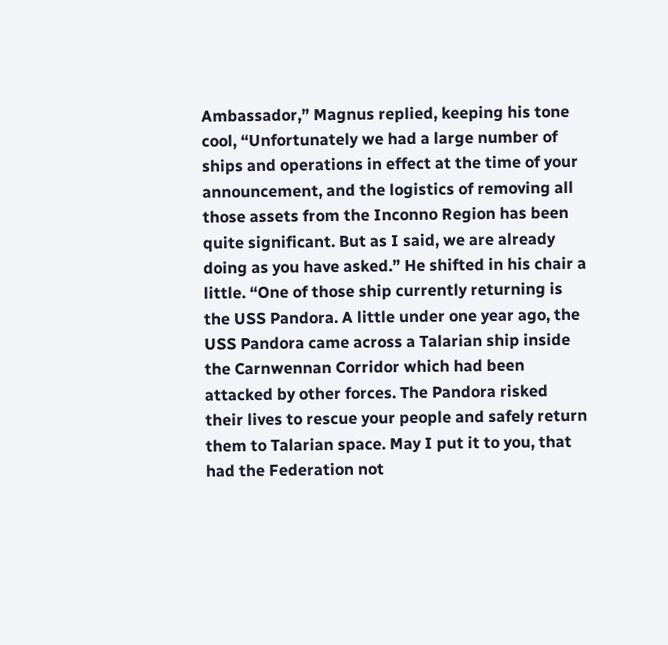Ambassador,” Magnus replied, keeping his tone cool, “Unfortunately we had a large number of ships and operations in effect at the time of your announcement, and the logistics of removing all those assets from the Inconno Region has been quite significant. But as I said, we are already doing as you have asked.” He shifted in his chair a little. “One of those ship currently returning is the USS Pandora. A little under one year ago, the USS Pandora came across a Talarian ship inside the Carnwennan Corridor which had been attacked by other forces. The Pandora risked their lives to rescue your people and safely return them to Talarian space. May I put it to you, that had the Federation not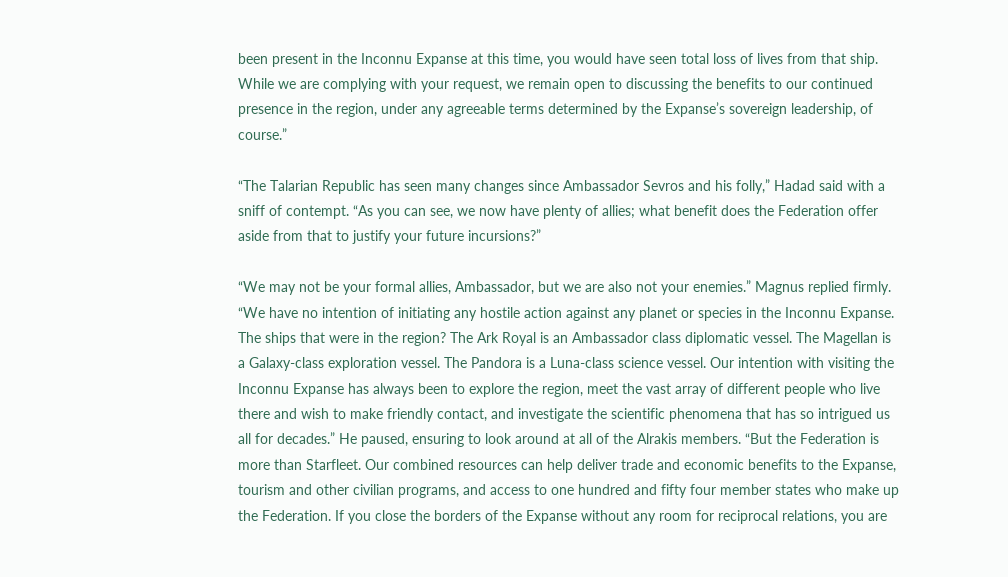been present in the Inconnu Expanse at this time, you would have seen total loss of lives from that ship. While we are complying with your request, we remain open to discussing the benefits to our continued presence in the region, under any agreeable terms determined by the Expanse’s sovereign leadership, of course.”

“The Talarian Republic has seen many changes since Ambassador Sevros and his folly,” Hadad said with a sniff of contempt. “As you can see, we now have plenty of allies; what benefit does the Federation offer aside from that to justify your future incursions?”

“We may not be your formal allies, Ambassador, but we are also not your enemies.” Magnus replied firmly. “We have no intention of initiating any hostile action against any planet or species in the Inconnu Expanse. The ships that were in the region? The Ark Royal is an Ambassador class diplomatic vessel. The Magellan is a Galaxy-class exploration vessel. The Pandora is a Luna-class science vessel. Our intention with visiting the Inconnu Expanse has always been to explore the region, meet the vast array of different people who live there and wish to make friendly contact, and investigate the scientific phenomena that has so intrigued us all for decades.” He paused, ensuring to look around at all of the Alrakis members. “But the Federation is more than Starfleet. Our combined resources can help deliver trade and economic benefits to the Expanse, tourism and other civilian programs, and access to one hundred and fifty four member states who make up the Federation. If you close the borders of the Expanse without any room for reciprocal relations, you are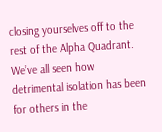closing yourselves off to the rest of the Alpha Quadrant. We’ve all seen how detrimental isolation has been for others in the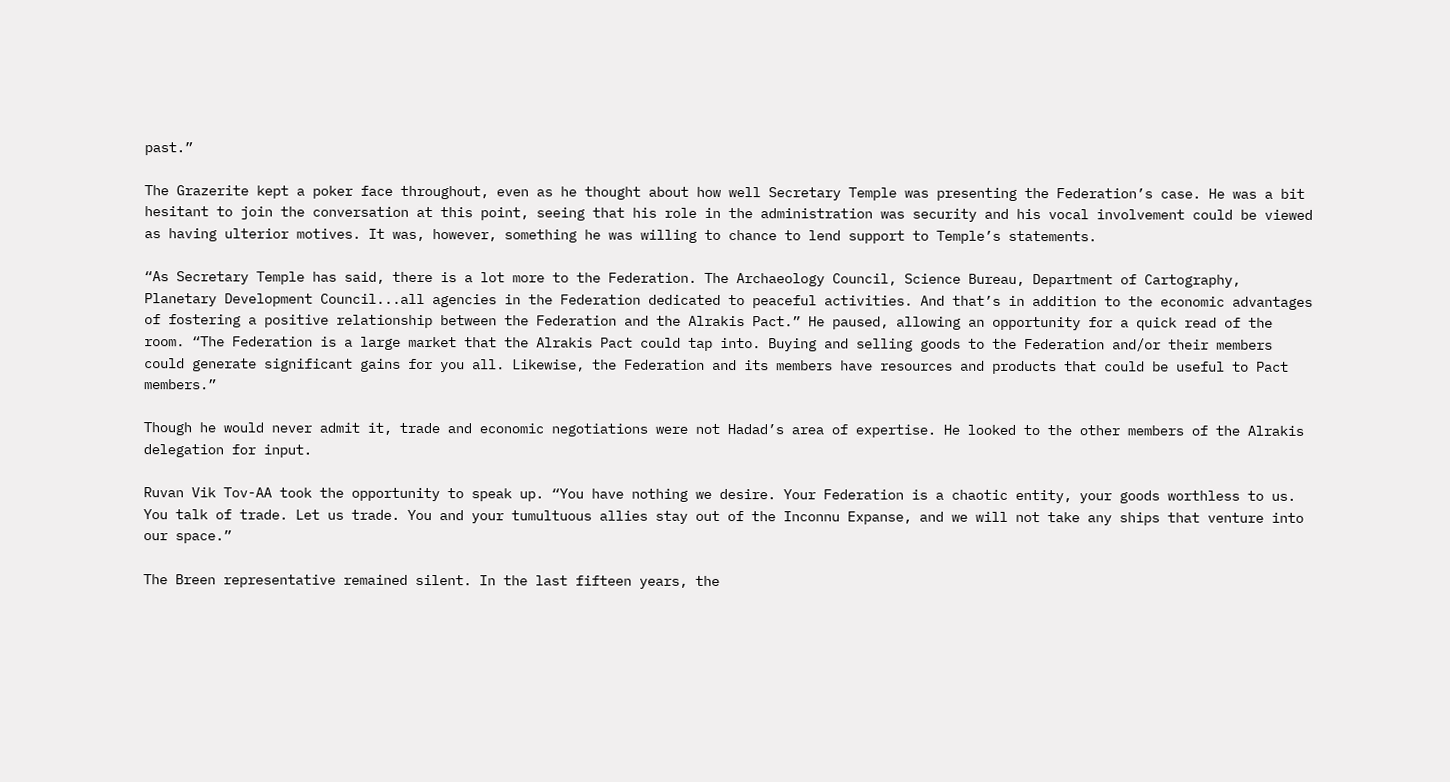past.”

The Grazerite kept a poker face throughout, even as he thought about how well Secretary Temple was presenting the Federation’s case. He was a bit hesitant to join the conversation at this point, seeing that his role in the administration was security and his vocal involvement could be viewed as having ulterior motives. It was, however, something he was willing to chance to lend support to Temple’s statements.

“As Secretary Temple has said, there is a lot more to the Federation. The Archaeology Council, Science Bureau, Department of Cartography, Planetary Development Council...all agencies in the Federation dedicated to peaceful activities. And that’s in addition to the economic advantages of fostering a positive relationship between the Federation and the Alrakis Pact.” He paused, allowing an opportunity for a quick read of the room. “The Federation is a large market that the Alrakis Pact could tap into. Buying and selling goods to the Federation and/or their members could generate significant gains for you all. Likewise, the Federation and its members have resources and products that could be useful to Pact members.”

Though he would never admit it, trade and economic negotiations were not Hadad’s area of expertise. He looked to the other members of the Alrakis delegation for input.

Ruvan Vik Tov-AA took the opportunity to speak up. “You have nothing we desire. Your Federation is a chaotic entity, your goods worthless to us. You talk of trade. Let us trade. You and your tumultuous allies stay out of the Inconnu Expanse, and we will not take any ships that venture into our space.”

The Breen representative remained silent. In the last fifteen years, the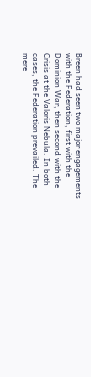Breen had seen two major engagements with the Federation, first with the Dominion War, then second with the Crisis at the Valoris Nebula. In both cases, the Federation prevailed. The mere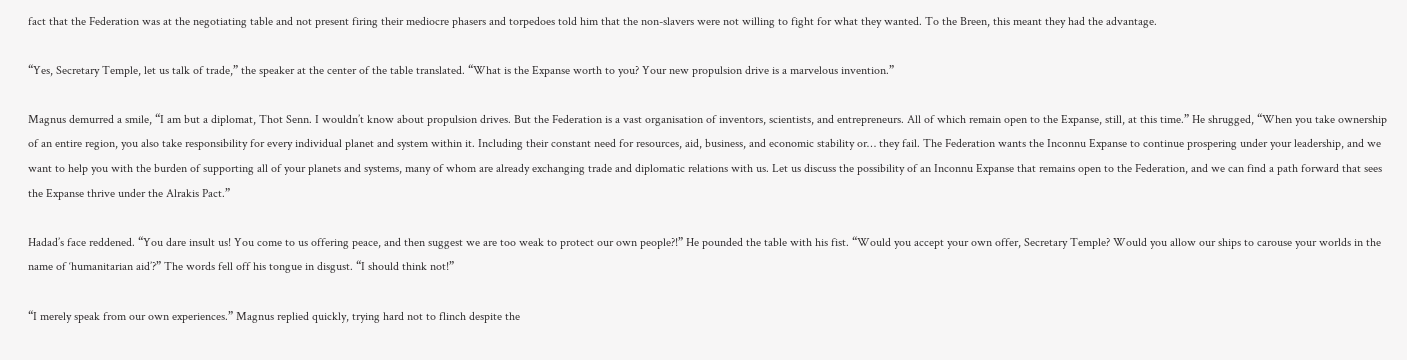fact that the Federation was at the negotiating table and not present firing their mediocre phasers and torpedoes told him that the non-slavers were not willing to fight for what they wanted. To the Breen, this meant they had the advantage.

“Yes, Secretary Temple, let us talk of trade,” the speaker at the center of the table translated. “What is the Expanse worth to you? Your new propulsion drive is a marvelous invention.”

Magnus demurred a smile, “I am but a diplomat, Thot Senn. I wouldn’t know about propulsion drives. But the Federation is a vast organisation of inventors, scientists, and entrepreneurs. All of which remain open to the Expanse, still, at this time.” He shrugged, “When you take ownership of an entire region, you also take responsibility for every individual planet and system within it. Including their constant need for resources, aid, business, and economic stability or… they fail. The Federation wants the Inconnu Expanse to continue prospering under your leadership, and we want to help you with the burden of supporting all of your planets and systems, many of whom are already exchanging trade and diplomatic relations with us. Let us discuss the possibility of an Inconnu Expanse that remains open to the Federation, and we can find a path forward that sees the Expanse thrive under the Alrakis Pact.”

Hadad’s face reddened. “You dare insult us! You come to us offering peace, and then suggest we are too weak to protect our own people?!” He pounded the table with his fist. “Would you accept your own offer, Secretary Temple? Would you allow our ships to carouse your worlds in the name of ‘humanitarian aid’?” The words fell off his tongue in disgust. “I should think not!”

“I merely speak from our own experiences.” Magnus replied quickly, trying hard not to flinch despite the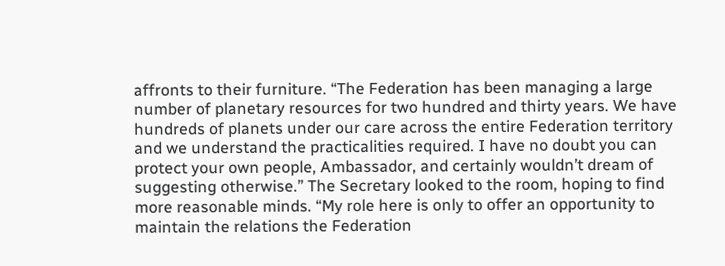affronts to their furniture. “The Federation has been managing a large number of planetary resources for two hundred and thirty years. We have hundreds of planets under our care across the entire Federation territory and we understand the practicalities required. I have no doubt you can protect your own people, Ambassador, and certainly wouldn’t dream of suggesting otherwise.” The Secretary looked to the room, hoping to find more reasonable minds. “My role here is only to offer an opportunity to maintain the relations the Federation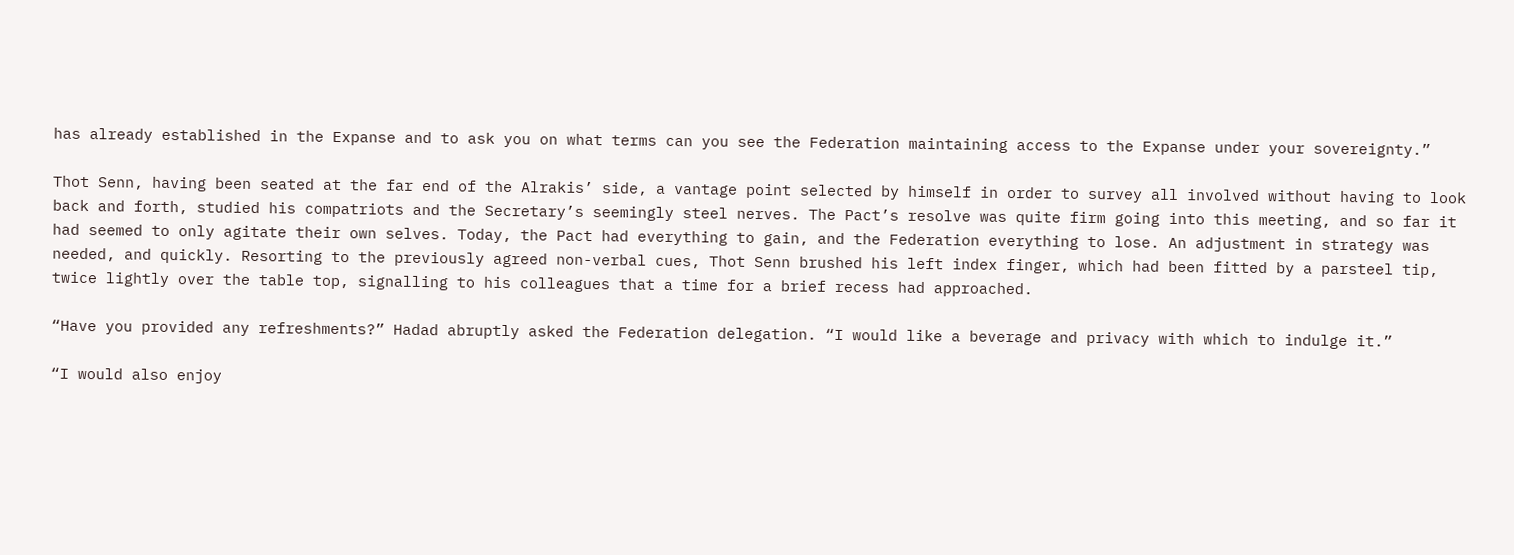has already established in the Expanse and to ask you on what terms can you see the Federation maintaining access to the Expanse under your sovereignty.”

Thot Senn, having been seated at the far end of the Alrakis’ side, a vantage point selected by himself in order to survey all involved without having to look back and forth, studied his compatriots and the Secretary’s seemingly steel nerves. The Pact’s resolve was quite firm going into this meeting, and so far it had seemed to only agitate their own selves. Today, the Pact had everything to gain, and the Federation everything to lose. An adjustment in strategy was needed, and quickly. Resorting to the previously agreed non-verbal cues, Thot Senn brushed his left index finger, which had been fitted by a parsteel tip, twice lightly over the table top, signalling to his colleagues that a time for a brief recess had approached.

“Have you provided any refreshments?” Hadad abruptly asked the Federation delegation. “I would like a beverage and privacy with which to indulge it.”

“I would also enjoy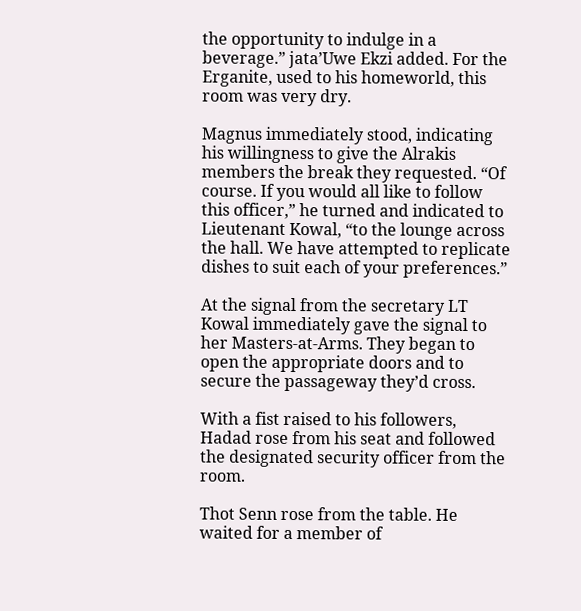the opportunity to indulge in a beverage.” jata’Uwe Ekzi added. For the Erganite, used to his homeworld, this room was very dry.

Magnus immediately stood, indicating his willingness to give the Alrakis members the break they requested. “Of course. If you would all like to follow this officer,” he turned and indicated to Lieutenant Kowal, “to the lounge across the hall. We have attempted to replicate dishes to suit each of your preferences.”

At the signal from the secretary LT Kowal immediately gave the signal to her Masters-at-Arms. They began to open the appropriate doors and to secure the passageway they’d cross.

With a fist raised to his followers, Hadad rose from his seat and followed the designated security officer from the room.

Thot Senn rose from the table. He waited for a member of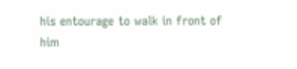his entourage to walk in front of him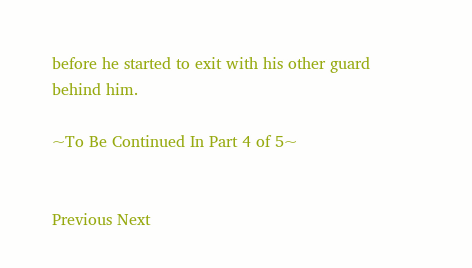before he started to exit with his other guard behind him.

~To Be Continued In Part 4 of 5~


Previous Next